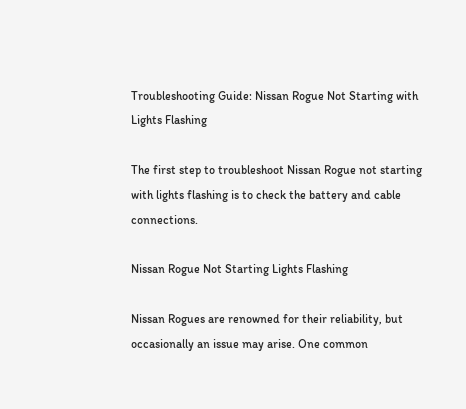Troubleshooting Guide: Nissan Rogue Not Starting with Lights Flashing

The first step to troubleshoot Nissan Rogue not starting with lights flashing is to check the battery and cable connections.

Nissan Rogue Not Starting Lights Flashing

Nissan Rogues are renowned for their reliability, but occasionally an issue may arise. One common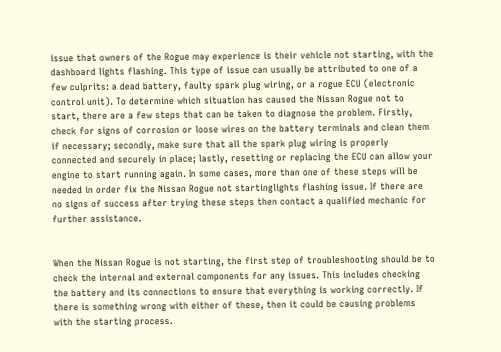issue that owners of the Rogue may experience is their vehicle not starting, with the dashboard lights flashing. This type of issue can usually be attributed to one of a few culprits: a dead battery, faulty spark plug wiring, or a rogue ECU (electronic control unit). To determine which situation has caused the Nissan Rogue not to start, there are a few steps that can be taken to diagnose the problem. Firstly, check for signs of corrosion or loose wires on the battery terminals and clean them if necessary; secondly, make sure that all the spark plug wiring is properly connected and securely in place; lastly, resetting or replacing the ECU can allow your engine to start running again. In some cases, more than one of these steps will be needed in order fix the Nissan Rogue not startinglights flashing issue. If there are no signs of success after trying these steps then contact a qualified mechanic for further assistance.


When the Nissan Rogue is not starting, the first step of troubleshooting should be to check the internal and external components for any issues. This includes checking the battery and its connections to ensure that everything is working correctly. If there is something wrong with either of these, then it could be causing problems with the starting process.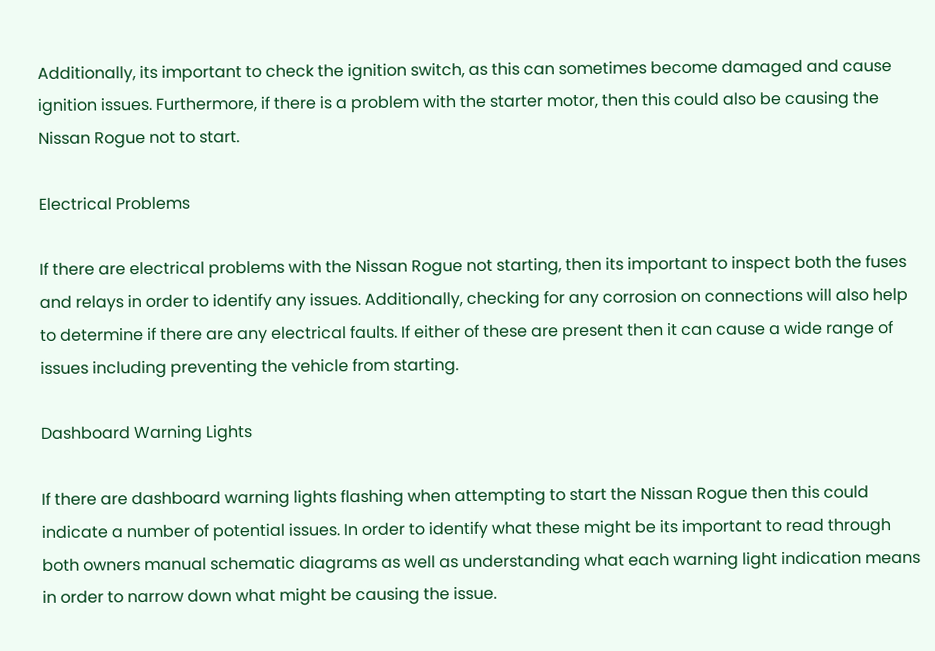Additionally, its important to check the ignition switch, as this can sometimes become damaged and cause ignition issues. Furthermore, if there is a problem with the starter motor, then this could also be causing the Nissan Rogue not to start.

Electrical Problems

If there are electrical problems with the Nissan Rogue not starting, then its important to inspect both the fuses and relays in order to identify any issues. Additionally, checking for any corrosion on connections will also help to determine if there are any electrical faults. If either of these are present then it can cause a wide range of issues including preventing the vehicle from starting.

Dashboard Warning Lights

If there are dashboard warning lights flashing when attempting to start the Nissan Rogue then this could indicate a number of potential issues. In order to identify what these might be its important to read through both owners manual schematic diagrams as well as understanding what each warning light indication means in order to narrow down what might be causing the issue.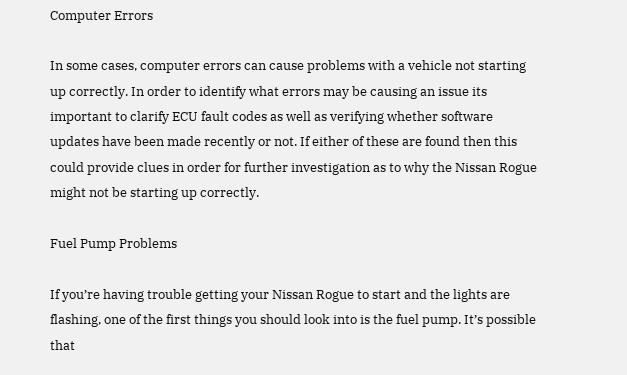Computer Errors

In some cases, computer errors can cause problems with a vehicle not starting up correctly. In order to identify what errors may be causing an issue its important to clarify ECU fault codes as well as verifying whether software updates have been made recently or not. If either of these are found then this could provide clues in order for further investigation as to why the Nissan Rogue might not be starting up correctly.

Fuel Pump Problems

If you’re having trouble getting your Nissan Rogue to start and the lights are flashing, one of the first things you should look into is the fuel pump. It’s possible that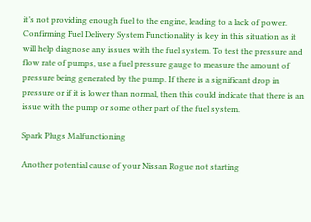it’s not providing enough fuel to the engine, leading to a lack of power. Confirming Fuel Delivery System Functionality is key in this situation as it will help diagnose any issues with the fuel system. To test the pressure and flow rate of pumps, use a fuel pressure gauge to measure the amount of pressure being generated by the pump. If there is a significant drop in pressure or if it is lower than normal, then this could indicate that there is an issue with the pump or some other part of the fuel system.

Spark Plugs Malfunctioning

Another potential cause of your Nissan Rogue not starting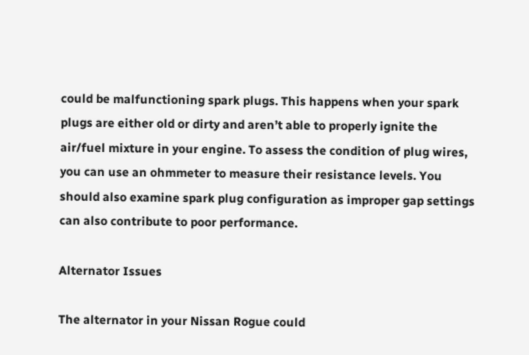could be malfunctioning spark plugs. This happens when your spark plugs are either old or dirty and aren’t able to properly ignite the air/fuel mixture in your engine. To assess the condition of plug wires, you can use an ohmmeter to measure their resistance levels. You should also examine spark plug configuration as improper gap settings can also contribute to poor performance.

Alternator Issues

The alternator in your Nissan Rogue could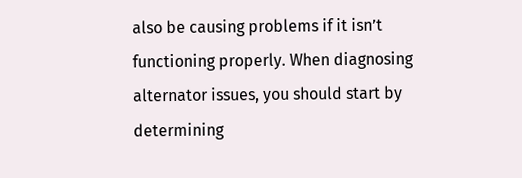also be causing problems if it isn’t functioning properly. When diagnosing alternator issues, you should start by determining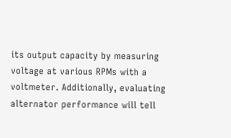its output capacity by measuring voltage at various RPMs with a voltmeter. Additionally, evaluating alternator performance will tell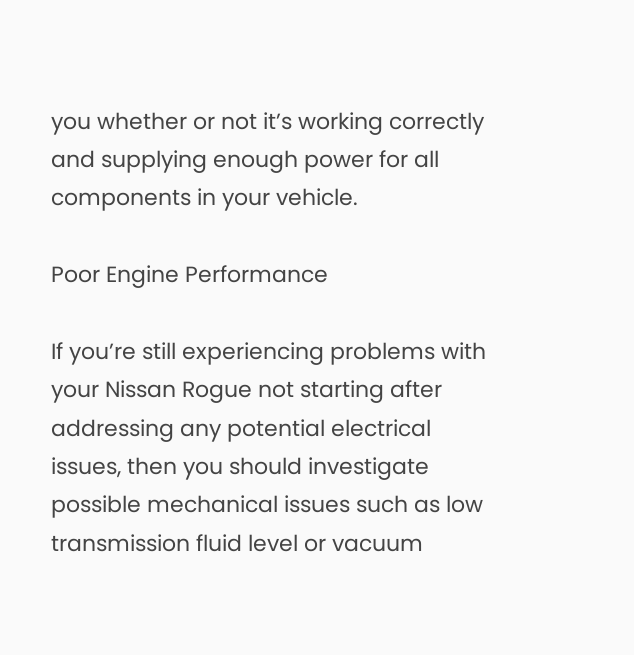you whether or not it’s working correctly and supplying enough power for all components in your vehicle.

Poor Engine Performance

If you’re still experiencing problems with your Nissan Rogue not starting after addressing any potential electrical issues, then you should investigate possible mechanical issues such as low transmission fluid level or vacuum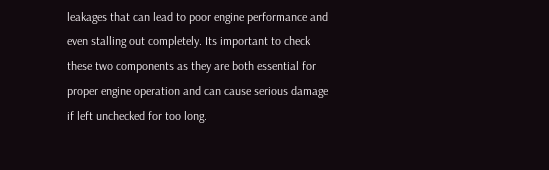leakages that can lead to poor engine performance and even stalling out completely. Its important to check these two components as they are both essential for proper engine operation and can cause serious damage if left unchecked for too long.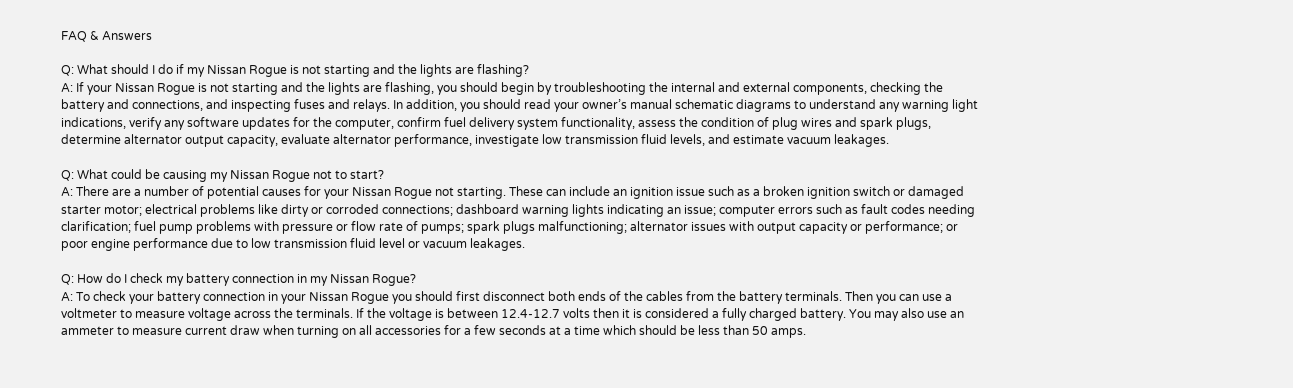FAQ & Answers

Q: What should I do if my Nissan Rogue is not starting and the lights are flashing?
A: If your Nissan Rogue is not starting and the lights are flashing, you should begin by troubleshooting the internal and external components, checking the battery and connections, and inspecting fuses and relays. In addition, you should read your owner’s manual schematic diagrams to understand any warning light indications, verify any software updates for the computer, confirm fuel delivery system functionality, assess the condition of plug wires and spark plugs, determine alternator output capacity, evaluate alternator performance, investigate low transmission fluid levels, and estimate vacuum leakages.

Q: What could be causing my Nissan Rogue not to start?
A: There are a number of potential causes for your Nissan Rogue not starting. These can include an ignition issue such as a broken ignition switch or damaged starter motor; electrical problems like dirty or corroded connections; dashboard warning lights indicating an issue; computer errors such as fault codes needing clarification; fuel pump problems with pressure or flow rate of pumps; spark plugs malfunctioning; alternator issues with output capacity or performance; or poor engine performance due to low transmission fluid level or vacuum leakages.

Q: How do I check my battery connection in my Nissan Rogue?
A: To check your battery connection in your Nissan Rogue you should first disconnect both ends of the cables from the battery terminals. Then you can use a voltmeter to measure voltage across the terminals. If the voltage is between 12.4-12.7 volts then it is considered a fully charged battery. You may also use an ammeter to measure current draw when turning on all accessories for a few seconds at a time which should be less than 50 amps.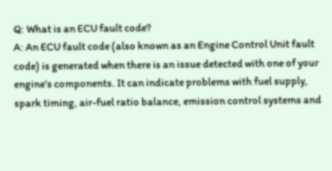Q: What is an ECU fault code?
A: An ECU fault code (also known as an Engine Control Unit fault code) is generated when there is an issue detected with one of your engine’s components. It can indicate problems with fuel supply, spark timing, air-fuel ratio balance, emission control systems and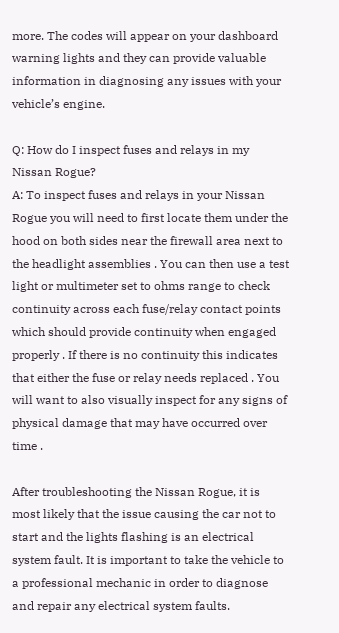more. The codes will appear on your dashboard warning lights and they can provide valuable information in diagnosing any issues with your vehicle’s engine.

Q: How do I inspect fuses and relays in my Nissan Rogue?
A: To inspect fuses and relays in your Nissan Rogue you will need to first locate them under the hood on both sides near the firewall area next to the headlight assemblies . You can then use a test light or multimeter set to ohms range to check continuity across each fuse/relay contact points which should provide continuity when engaged properly . If there is no continuity this indicates that either the fuse or relay needs replaced . You will want to also visually inspect for any signs of physical damage that may have occurred over time .

After troubleshooting the Nissan Rogue, it is most likely that the issue causing the car not to start and the lights flashing is an electrical system fault. It is important to take the vehicle to a professional mechanic in order to diagnose and repair any electrical system faults.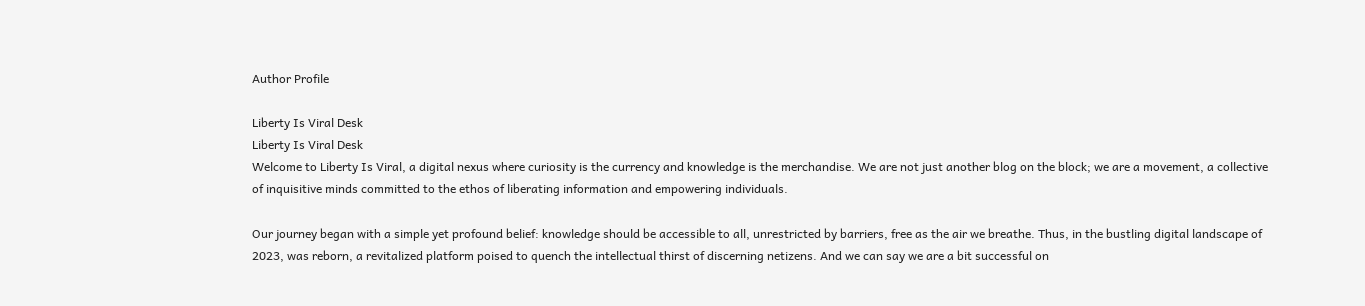Author Profile

Liberty Is Viral Desk
Liberty Is Viral Desk
Welcome to Liberty Is Viral, a digital nexus where curiosity is the currency and knowledge is the merchandise. We are not just another blog on the block; we are a movement, a collective of inquisitive minds committed to the ethos of liberating information and empowering individuals.

Our journey began with a simple yet profound belief: knowledge should be accessible to all, unrestricted by barriers, free as the air we breathe. Thus, in the bustling digital landscape of 2023, was reborn, a revitalized platform poised to quench the intellectual thirst of discerning netizens. And we can say we are a bit successful on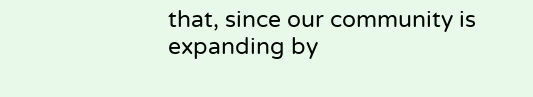that, since our community is expanding by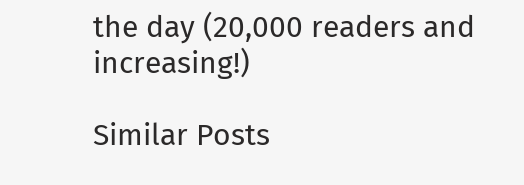the day (20,000 readers and increasing!)

Similar Posts